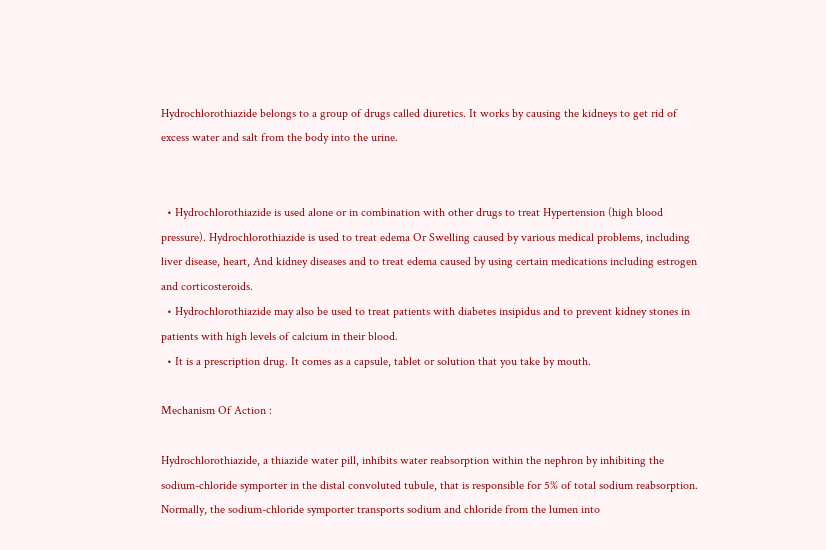Hydrochlorothiazide belongs to a group of drugs called diuretics. It works by causing the kidneys to get rid of excess water and salt from the body into the urine.


  • Hydrochlorothiazide is used alone or in combination with other drugs to treat Hypertension (high blood pressure). Hydrochlorothiazide is used to treat edema Or Swelling caused by various medical problems, including liver disease, heart, And kidney diseases and to treat edema caused by using certain medications including estrogen and corticosteroids.
  • Hydrochlorothiazide may also be used to treat patients with diabetes insipidus and to prevent kidney stones in patients with high levels of calcium in their blood.
  • It is a prescription drug. It comes as a capsule, tablet or solution that you take by mouth.

Mechanism Of Action :

Hydrochlorothiazide, a thiazide water pill, inhibits water reabsorption within the nephron by inhibiting the sodium-chloride symporter in the distal convoluted tubule, that is responsible for 5% of total sodium reabsorption. Normally, the sodium-chloride symporter transports sodium and chloride from the lumen into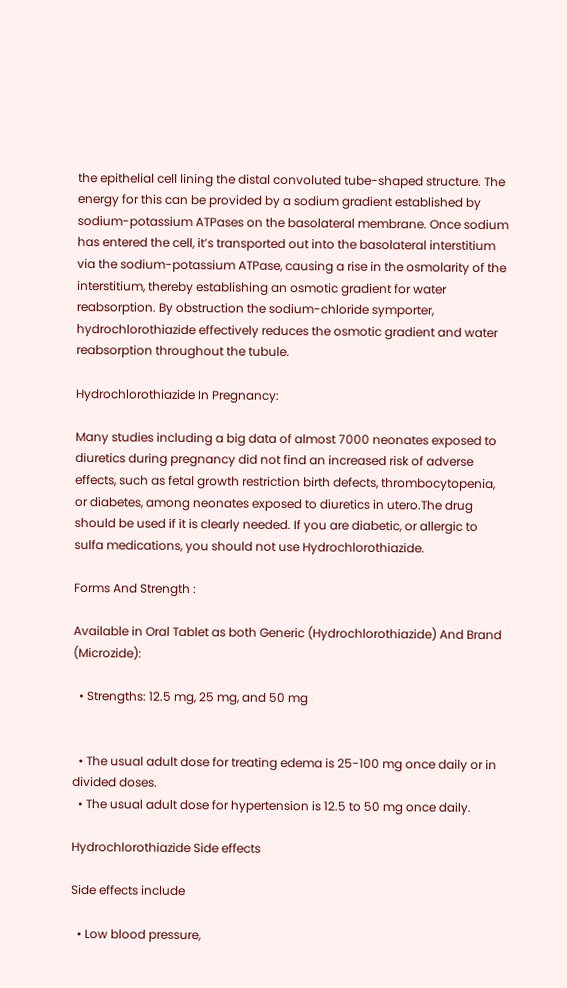the epithelial cell lining the distal convoluted tube-shaped structure. The energy for this can be provided by a sodium gradient established by sodium-potassium ATPases on the basolateral membrane. Once sodium has entered the cell, it’s transported out into the basolateral interstitium via the sodium-potassium ATPase, causing a rise in the osmolarity of the interstitium, thereby establishing an osmotic gradient for water reabsorption. By obstruction the sodium-chloride symporter, hydrochlorothiazide effectively reduces the osmotic gradient and water reabsorption throughout the tubule.

Hydrochlorothiazide In Pregnancy:

Many studies including a big data of almost 7000 neonates exposed to diuretics during pregnancy did not find an increased risk of adverse effects, such as fetal growth restriction birth defects, thrombocytopenia, or diabetes, among neonates exposed to diuretics in utero.The drug should be used if it is clearly needed. If you are diabetic, or allergic to sulfa medications, you should not use Hydrochlorothiazide.

Forms And Strength :

Available in Oral Tablet as both Generic (Hydrochlorothiazide) And Brand (Microzide):

  • Strengths: 12.5 mg, 25 mg, and 50 mg


  • The usual adult dose for treating edema is 25-100 mg once daily or in divided doses.
  • The usual adult dose for hypertension is 12.5 to 50 mg once daily.

Hydrochlorothiazide Side effects

Side effects include

  • Low blood pressure,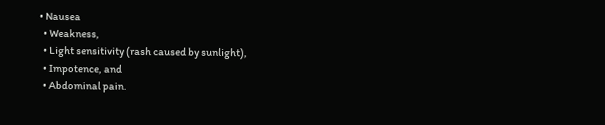• Nausea
  • Weakness,
  • Light sensitivity (rash caused by sunlight),
  • Impotence, and
  • Abdominal pain.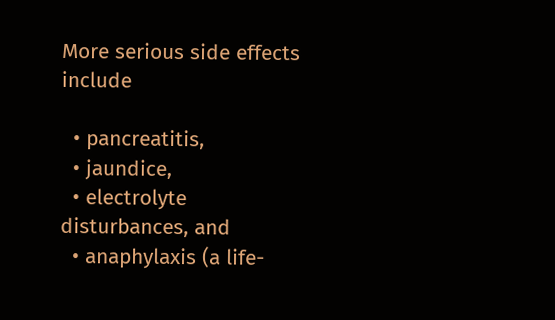More serious side effects include

  • pancreatitis,
  • jaundice,
  • electrolyte disturbances, and
  • anaphylaxis (a life-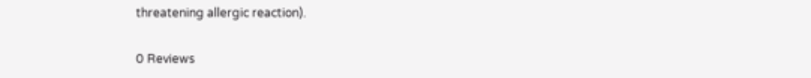threatening allergic reaction).

0 Reviews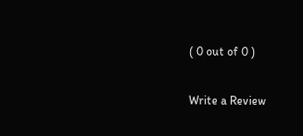( 0 out of 0 )

Write a Review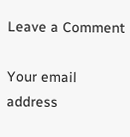Leave a Comment

Your email address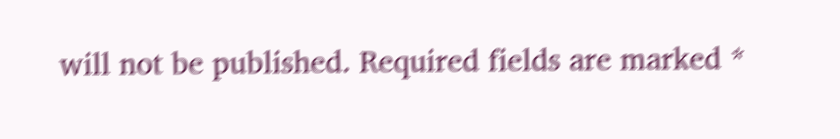will not be published. Required fields are marked *